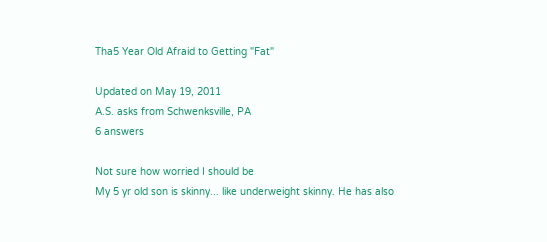Tha5 Year Old Afraid to Getting "Fat"

Updated on May 19, 2011
A.S. asks from Schwenksville, PA
6 answers

Not sure how worried I should be
My 5 yr old son is skinny... like underweight skinny. He has also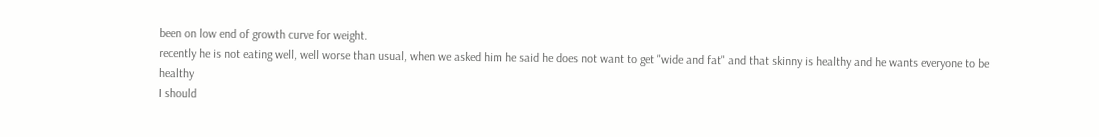been on low end of growth curve for weight.
recently he is not eating well, well worse than usual, when we asked him he said he does not want to get "wide and fat" and that skinny is healthy and he wants everyone to be healthy
I should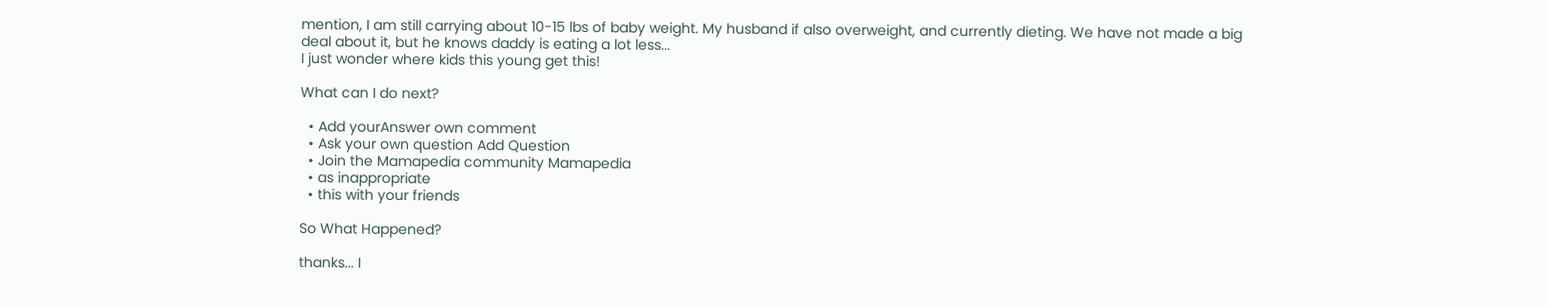mention, I am still carrying about 10-15 lbs of baby weight. My husband if also overweight, and currently dieting. We have not made a big deal about it, but he knows daddy is eating a lot less...
I just wonder where kids this young get this!

What can I do next?

  • Add yourAnswer own comment
  • Ask your own question Add Question
  • Join the Mamapedia community Mamapedia
  • as inappropriate
  • this with your friends

So What Happened?

thanks... I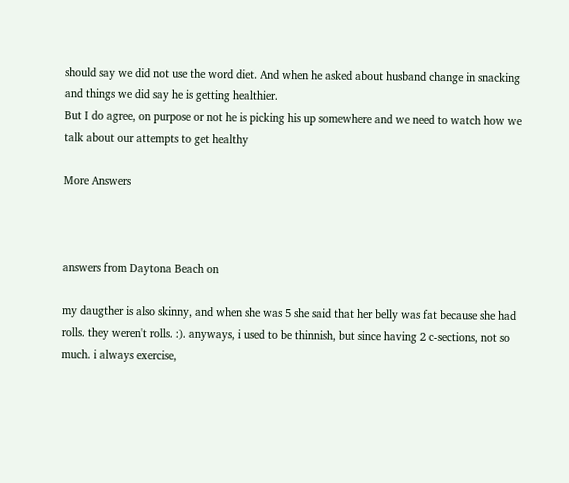should say we did not use the word diet. And when he asked about husband change in snacking and things we did say he is getting healthier.
But I do agree, on purpose or not he is picking his up somewhere and we need to watch how we talk about our attempts to get healthy

More Answers



answers from Daytona Beach on

my daugther is also skinny, and when she was 5 she said that her belly was fat because she had rolls. they weren't rolls. :). anyways, i used to be thinnish, but since having 2 c-sections, not so much. i always exercise,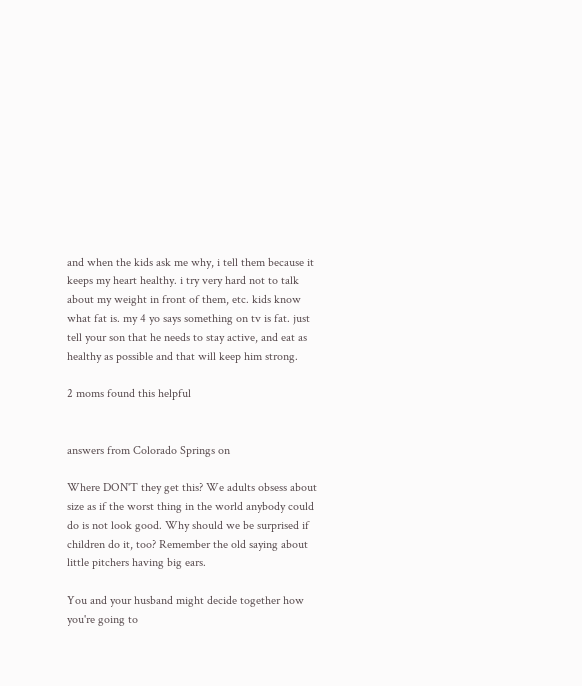and when the kids ask me why, i tell them because it keeps my heart healthy. i try very hard not to talk about my weight in front of them, etc. kids know what fat is. my 4 yo says something on tv is fat. just tell your son that he needs to stay active, and eat as healthy as possible and that will keep him strong.

2 moms found this helpful


answers from Colorado Springs on

Where DON'T they get this? We adults obsess about size as if the worst thing in the world anybody could do is not look good. Why should we be surprised if children do it, too? Remember the old saying about little pitchers having big ears.

You and your husband might decide together how you're going to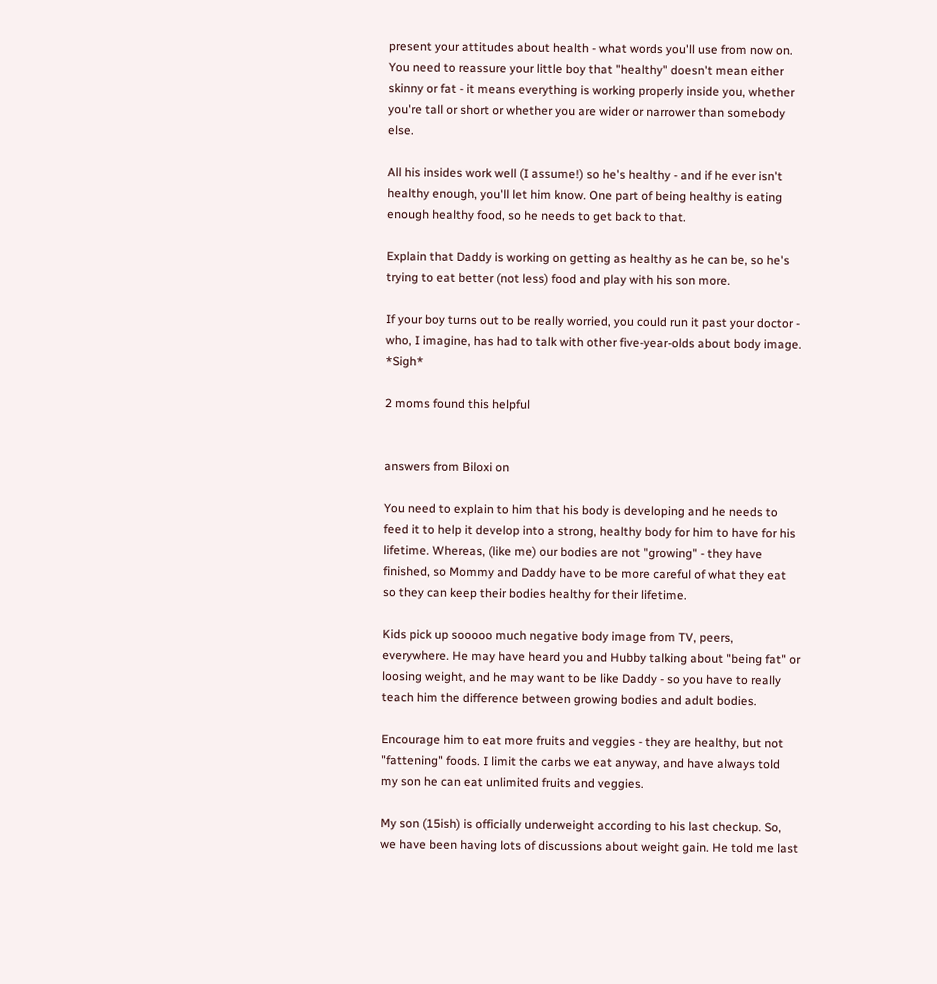present your attitudes about health - what words you'll use from now on. You need to reassure your little boy that "healthy" doesn't mean either skinny or fat - it means everything is working properly inside you, whether you're tall or short or whether you are wider or narrower than somebody else.

All his insides work well (I assume!) so he's healthy - and if he ever isn't healthy enough, you'll let him know. One part of being healthy is eating enough healthy food, so he needs to get back to that.

Explain that Daddy is working on getting as healthy as he can be, so he's trying to eat better (not less) food and play with his son more.

If your boy turns out to be really worried, you could run it past your doctor - who, I imagine, has had to talk with other five-year-olds about body image. *Sigh*

2 moms found this helpful


answers from Biloxi on

You need to explain to him that his body is developing and he needs to feed it to help it develop into a strong, healthy body for him to have for his lifetime. Whereas, (like me) our bodies are not "growing" - they have finished, so Mommy and Daddy have to be more careful of what they eat so they can keep their bodies healthy for their lifetime.

Kids pick up sooooo much negative body image from TV, peers, everywhere. He may have heard you and Hubby talking about "being fat" or loosing weight, and he may want to be like Daddy - so you have to really teach him the difference between growing bodies and adult bodies.

Encourage him to eat more fruits and veggies - they are healthy, but not "fattening" foods. I limit the carbs we eat anyway, and have always told my son he can eat unlimited fruits and veggies.

My son (15ish) is officially underweight according to his last checkup. So, we have been having lots of discussions about weight gain. He told me last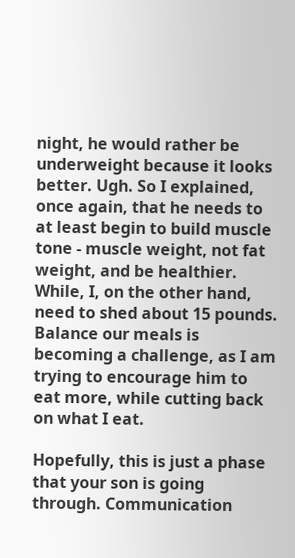night, he would rather be underweight because it looks better. Ugh. So I explained, once again, that he needs to at least begin to build muscle tone - muscle weight, not fat weight, and be healthier. While, I, on the other hand, need to shed about 15 pounds. Balance our meals is becoming a challenge, as I am trying to encourage him to eat more, while cutting back on what I eat.

Hopefully, this is just a phase that your son is going through. Communication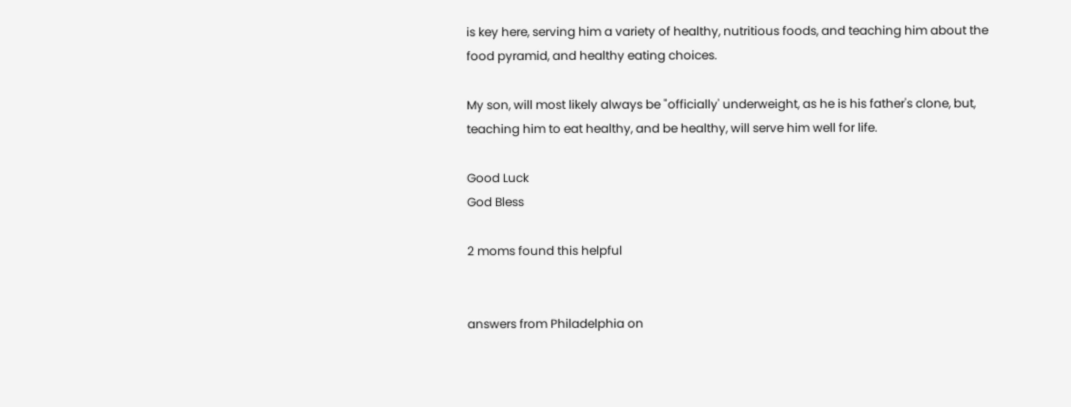is key here, serving him a variety of healthy, nutritious foods, and teaching him about the food pyramid, and healthy eating choices.

My son, will most likely always be "officially' underweight, as he is his father's clone, but, teaching him to eat healthy, and be healthy, will serve him well for life.

Good Luck
God Bless

2 moms found this helpful


answers from Philadelphia on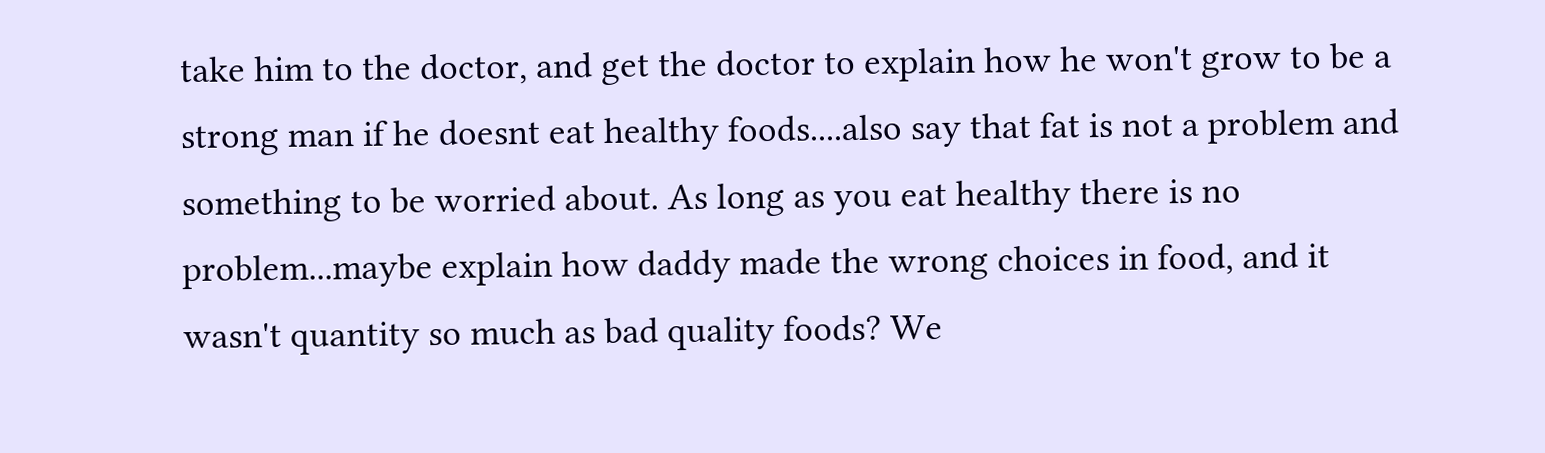take him to the doctor, and get the doctor to explain how he won't grow to be a strong man if he doesnt eat healthy foods....also say that fat is not a problem and something to be worried about. As long as you eat healthy there is no problem...maybe explain how daddy made the wrong choices in food, and it wasn't quantity so much as bad quality foods? We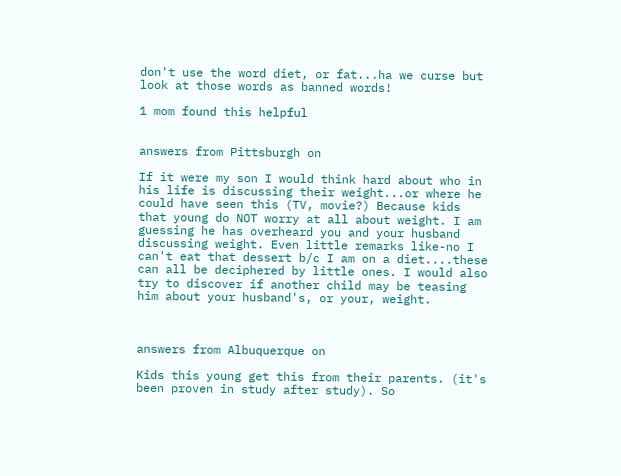don't use the word diet, or fat...ha we curse but look at those words as banned words!

1 mom found this helpful


answers from Pittsburgh on

If it were my son I would think hard about who in his life is discussing their weight...or where he could have seen this (TV, movie?) Because kids that young do NOT worry at all about weight. I am guessing he has overheard you and your husband discussing weight. Even little remarks like-no I can't eat that dessert b/c I am on a diet....these can all be deciphered by little ones. I would also try to discover if another child may be teasing him about your husband's, or your, weight.



answers from Albuquerque on

Kids this young get this from their parents. (it's been proven in study after study). So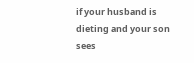if your husband is dieting and your son sees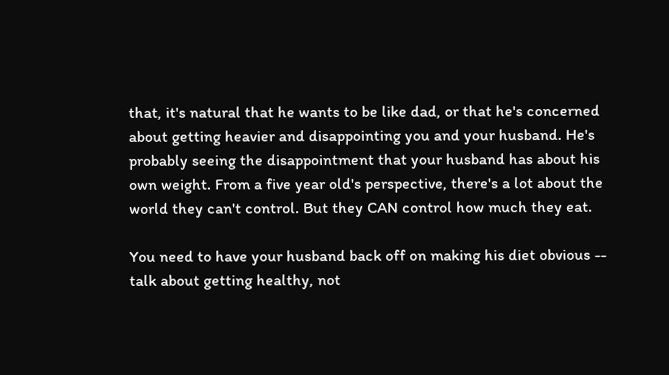that, it's natural that he wants to be like dad, or that he's concerned about getting heavier and disappointing you and your husband. He's probably seeing the disappointment that your husband has about his own weight. From a five year old's perspective, there's a lot about the world they can't control. But they CAN control how much they eat.

You need to have your husband back off on making his diet obvious -- talk about getting healthy, not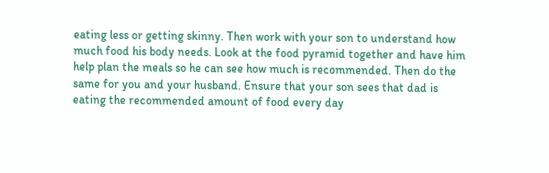eating less or getting skinny. Then work with your son to understand how much food his body needs. Look at the food pyramid together and have him help plan the meals so he can see how much is recommended. Then do the same for you and your husband. Ensure that your son sees that dad is eating the recommended amount of food every day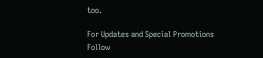too.

For Updates and Special Promotions
Follow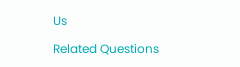Us

Related Questions